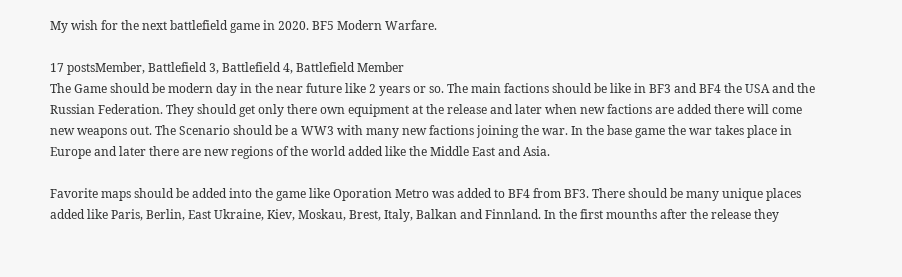My wish for the next battlefield game in 2020. BF5 Modern Warfare.

17 postsMember, Battlefield 3, Battlefield 4, Battlefield Member
The Game should be modern day in the near future like 2 years or so. The main factions should be like in BF3 and BF4 the USA and the Russian Federation. They should get only there own equipment at the release and later when new factions are added there will come new weapons out. The Scenario should be a WW3 with many new factions joining the war. In the base game the war takes place in Europe and later there are new regions of the world added like the Middle East and Asia.

Favorite maps should be added into the game like Oporation Metro was added to BF4 from BF3. There should be many unique places added like Paris, Berlin, East Ukraine, Kiev, Moskau, Brest, Italy, Balkan and Finnland. In the first mounths after the release they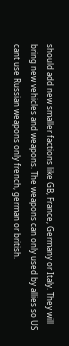should add new smaller factions like GB, France, Germany or Italy. They will bring new vehicles and weapons. The weapons can only used by allies so US cant use Russian weapons only french, german or british.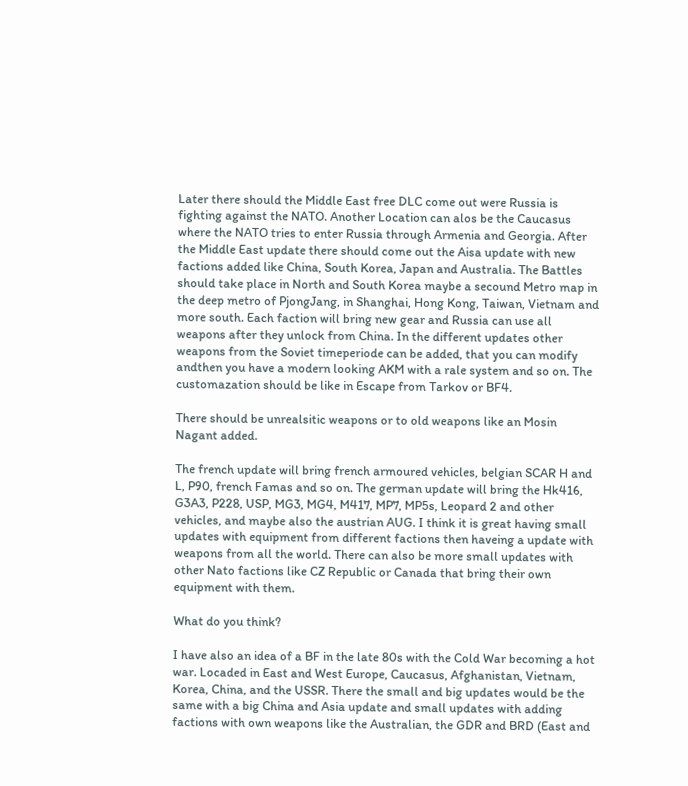Later there should the Middle East free DLC come out were Russia is fighting against the NATO. Another Location can alos be the Caucasus where the NATO tries to enter Russia through Armenia and Georgia. After the Middle East update there should come out the Aisa update with new factions added like China, South Korea, Japan and Australia. The Battles should take place in North and South Korea maybe a secound Metro map in the deep metro of PjongJang, in Shanghai, Hong Kong, Taiwan, Vietnam and more south. Each faction will bring new gear and Russia can use all weapons after they unlock from China. In the different updates other weapons from the Soviet timeperiode can be added, that you can modify andthen you have a modern looking AKM with a rale system and so on. The customazation should be like in Escape from Tarkov or BF4.

There should be unrealsitic weapons or to old weapons like an Mosin Nagant added.

The french update will bring french armoured vehicles, belgian SCAR H and L, P90, french Famas and so on. The german update will bring the Hk416, G3A3, P228, USP, MG3, MG4, M417, MP7, MP5s, Leopard 2 and other vehicles, and maybe also the austrian AUG. I think it is great having small updates with equipment from different factions then haveing a update with weapons from all the world. There can also be more small updates with other Nato factions like CZ Republic or Canada that bring their own equipment with them.

What do you think?

I have also an idea of a BF in the late 80s with the Cold War becoming a hot war. Locaded in East and West Europe, Caucasus, Afghanistan, Vietnam, Korea, China, and the USSR. There the small and big updates would be the same with a big China and Asia update and small updates with adding factions with own weapons like the Australian, the GDR and BRD (East and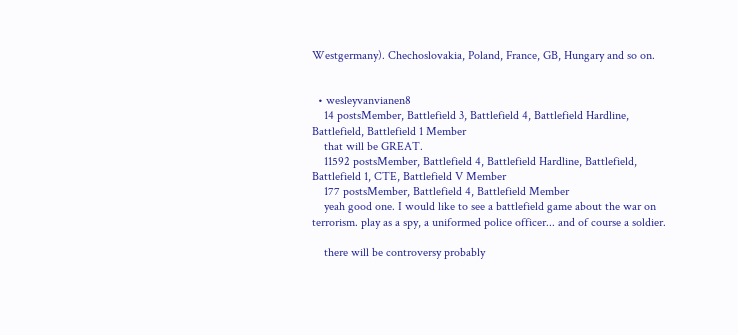Westgermany). Chechoslovakia, Poland, France, GB, Hungary and so on.


  • wesleyvanvianen8
    14 postsMember, Battlefield 3, Battlefield 4, Battlefield Hardline, Battlefield, Battlefield 1 Member
    that will be GREAT.
    11592 postsMember, Battlefield 4, Battlefield Hardline, Battlefield, Battlefield 1, CTE, Battlefield V Member
    177 postsMember, Battlefield 4, Battlefield Member
    yeah good one. I would like to see a battlefield game about the war on terrorism. play as a spy, a uniformed police officer... and of course a soldier.

    there will be controversy probably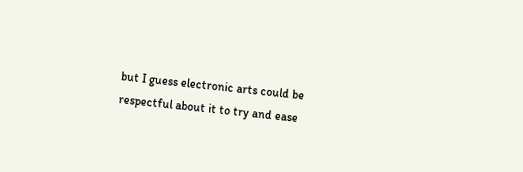but I guess electronic arts could be respectful about it to try and ease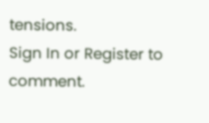tensions.
Sign In or Register to comment.